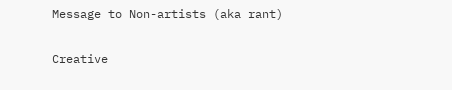Message to Non-artists (aka rant)

Creative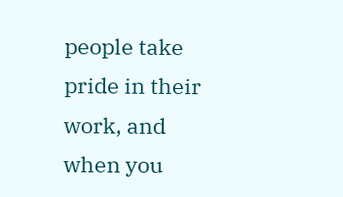people take pride in their work, and when you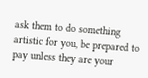ask them to do something artistic for you, be prepared to pay unless they are your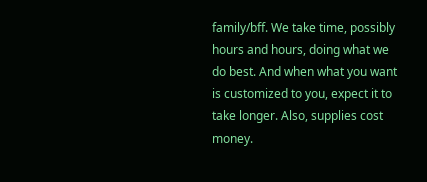family/bff. We take time, possibly hours and hours, doing what we do best. And when what you want is customized to you, expect it to take longer. Also, supplies cost money.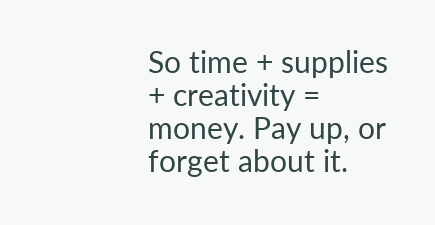So time + supplies + creativity = money. Pay up, or forget about it.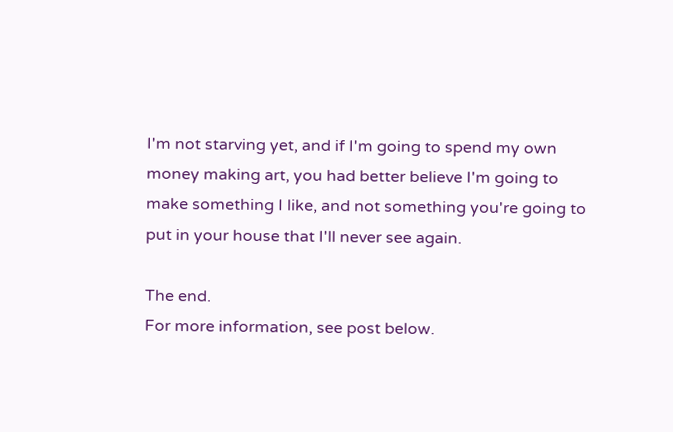I'm not starving yet, and if I'm going to spend my own money making art, you had better believe I'm going to make something I like, and not something you're going to put in your house that I'll never see again.

The end.
For more information, see post below.